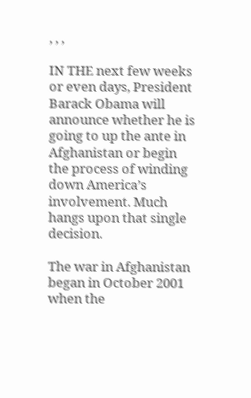, , ,

IN THE next few weeks or even days, President Barack Obama will announce whether he is going to up the ante in Afghanistan or begin the process of winding down America’s involvement. Much hangs upon that single decision.

The war in Afghanistan began in October 2001 when the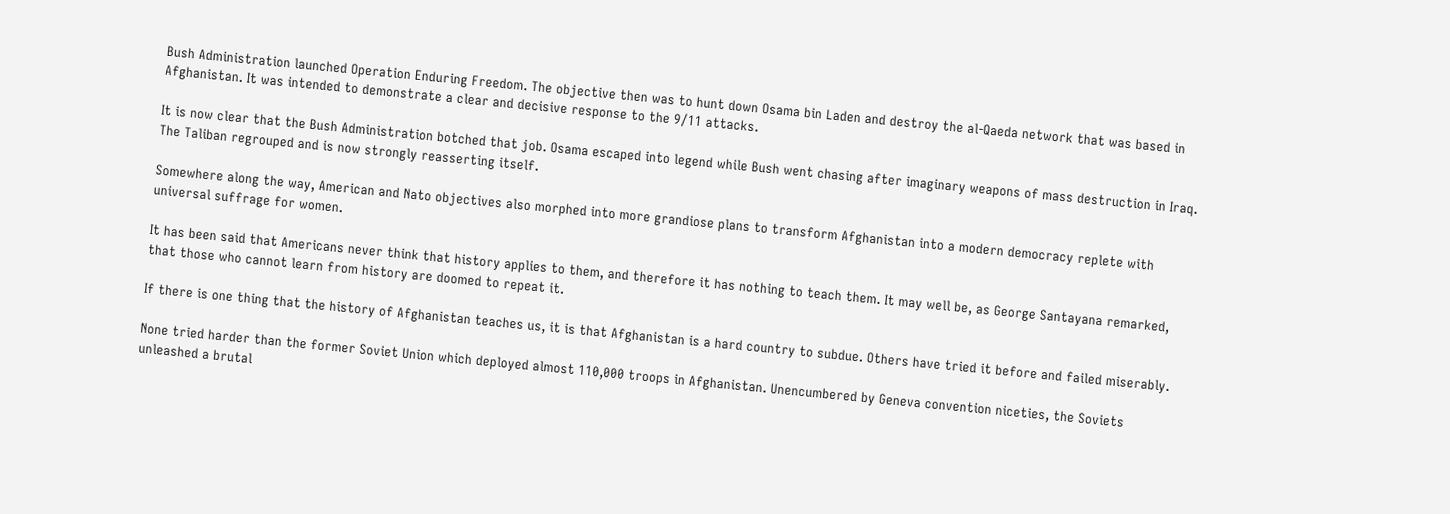Bush Administration launched Operation Enduring Freedom. The objective then was to hunt down Osama bin Laden and destroy the al-Qaeda network that was based in Afghanistan. It was intended to demonstrate a clear and decisive response to the 9/11 attacks.

It is now clear that the Bush Administration botched that job. Osama escaped into legend while Bush went chasing after imaginary weapons of mass destruction in Iraq. The Taliban regrouped and is now strongly reasserting itself.

Somewhere along the way, American and Nato objectives also morphed into more grandiose plans to transform Afghanistan into a modern democracy replete with universal suffrage for women.

It has been said that Americans never think that history applies to them, and therefore it has nothing to teach them. It may well be, as George Santayana remarked, that those who cannot learn from history are doomed to repeat it.

If there is one thing that the history of Afghanistan teaches us, it is that Afghanistan is a hard country to subdue. Others have tried it before and failed miserably.

None tried harder than the former Soviet Union which deployed almost 110,000 troops in Afghanistan. Unencumbered by Geneva convention niceties, the Soviets unleashed a brutal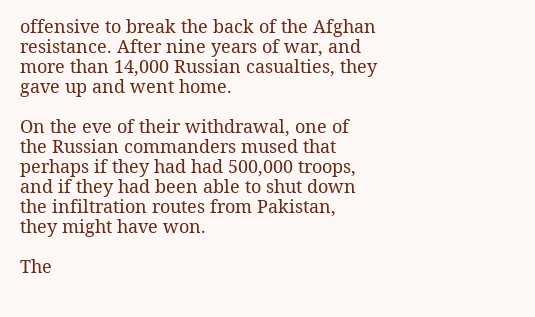offensive to break the back of the Afghan resistance. After nine years of war, and more than 14,000 Russian casualties, they gave up and went home.

On the eve of their withdrawal, one of the Russian commanders mused that perhaps if they had had 500,000 troops, and if they had been able to shut down the infiltration routes from Pakistan, they might have won.

The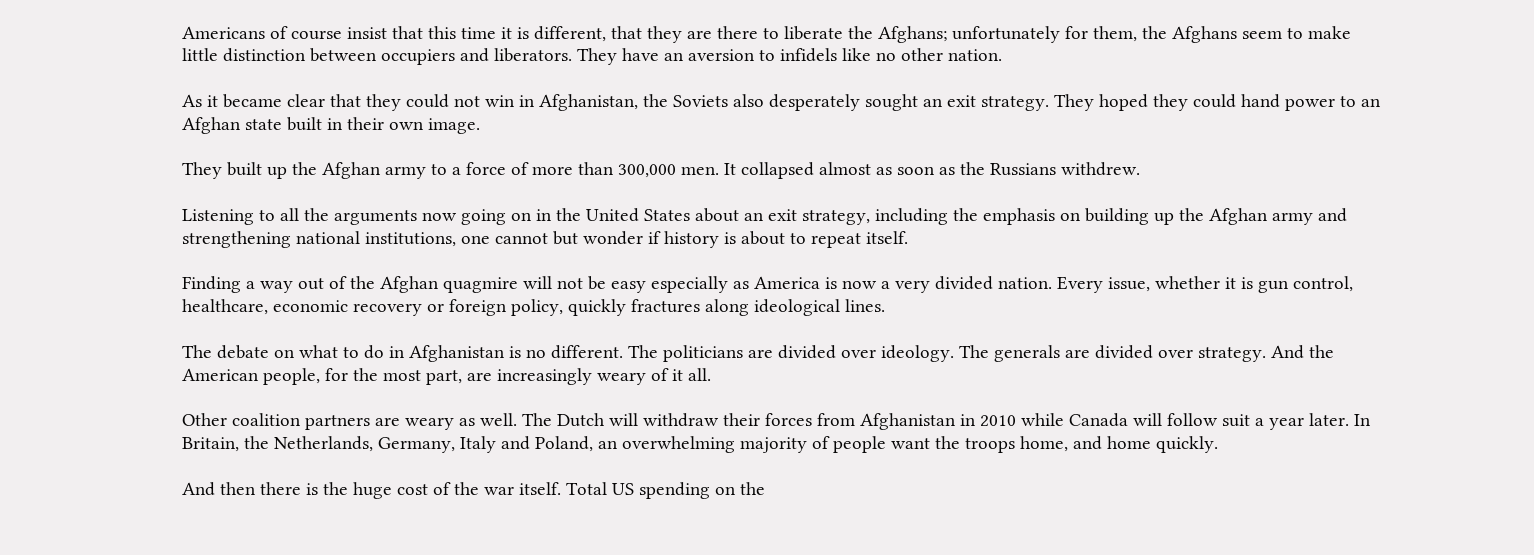Americans of course insist that this time it is different, that they are there to liberate the Afghans; unfortunately for them, the Afghans seem to make little distinction between occupiers and liberators. They have an aversion to infidels like no other nation.

As it became clear that they could not win in Afghanistan, the Soviets also desperately sought an exit strategy. They hoped they could hand power to an Afghan state built in their own image.

They built up the Afghan army to a force of more than 300,000 men. It collapsed almost as soon as the Russians withdrew.

Listening to all the arguments now going on in the United States about an exit strategy, including the emphasis on building up the Afghan army and strengthening national institutions, one cannot but wonder if history is about to repeat itself.

Finding a way out of the Afghan quagmire will not be easy especially as America is now a very divided nation. Every issue, whether it is gun control, healthcare, economic recovery or foreign policy, quickly fractures along ideological lines.

The debate on what to do in Afghanistan is no different. The politicians are divided over ideology. The generals are divided over strategy. And the American people, for the most part, are increasingly weary of it all.

Other coalition partners are weary as well. The Dutch will withdraw their forces from Afghanistan in 2010 while Canada will follow suit a year later. In Britain, the Netherlands, Germany, Italy and Poland, an overwhelming majority of people want the troops home, and home quickly.

And then there is the huge cost of the war itself. Total US spending on the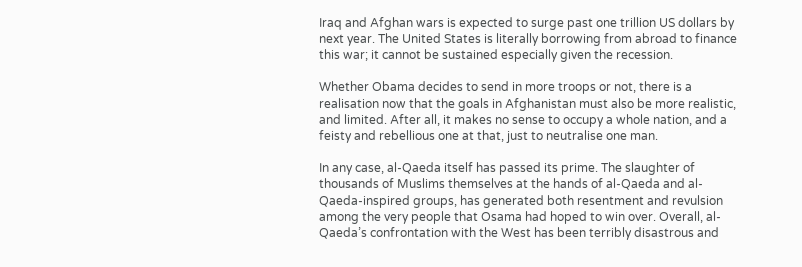Iraq and Afghan wars is expected to surge past one trillion US dollars by next year. The United States is literally borrowing from abroad to finance this war; it cannot be sustained especially given the recession.

Whether Obama decides to send in more troops or not, there is a realisation now that the goals in Afghanistan must also be more realistic, and limited. After all, it makes no sense to occupy a whole nation, and a feisty and rebellious one at that, just to neutralise one man.

In any case, al-Qaeda itself has passed its prime. The slaughter of thousands of Muslims themselves at the hands of al-Qaeda and al-Qaeda-inspired groups, has generated both resentment and revulsion among the very people that Osama had hoped to win over. Overall, al-Qaeda’s confrontation with the West has been terribly disastrous and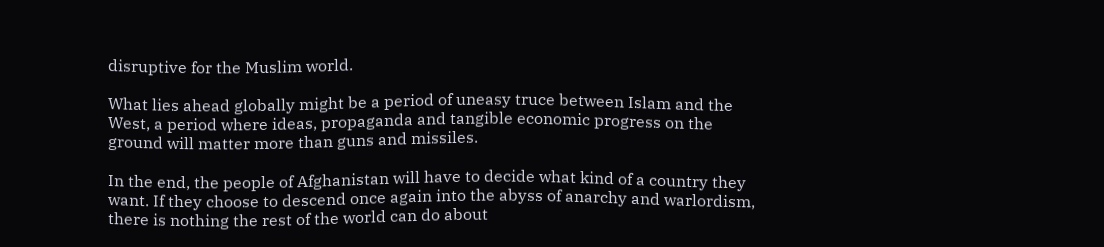disruptive for the Muslim world.

What lies ahead globally might be a period of uneasy truce between Islam and the West, a period where ideas, propaganda and tangible economic progress on the ground will matter more than guns and missiles.

In the end, the people of Afghanistan will have to decide what kind of a country they want. If they choose to descend once again into the abyss of anarchy and warlordism, there is nothing the rest of the world can do about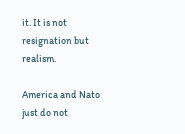it. It is not resignation but realism.

America and Nato just do not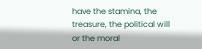have the stamina, the treasure, the political will or the moral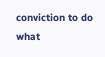conviction to do what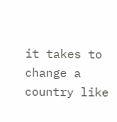it takes to change a country like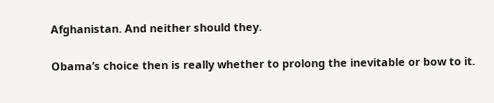Afghanistan. And neither should they.

Obama’s choice then is really whether to prolong the inevitable or bow to it.